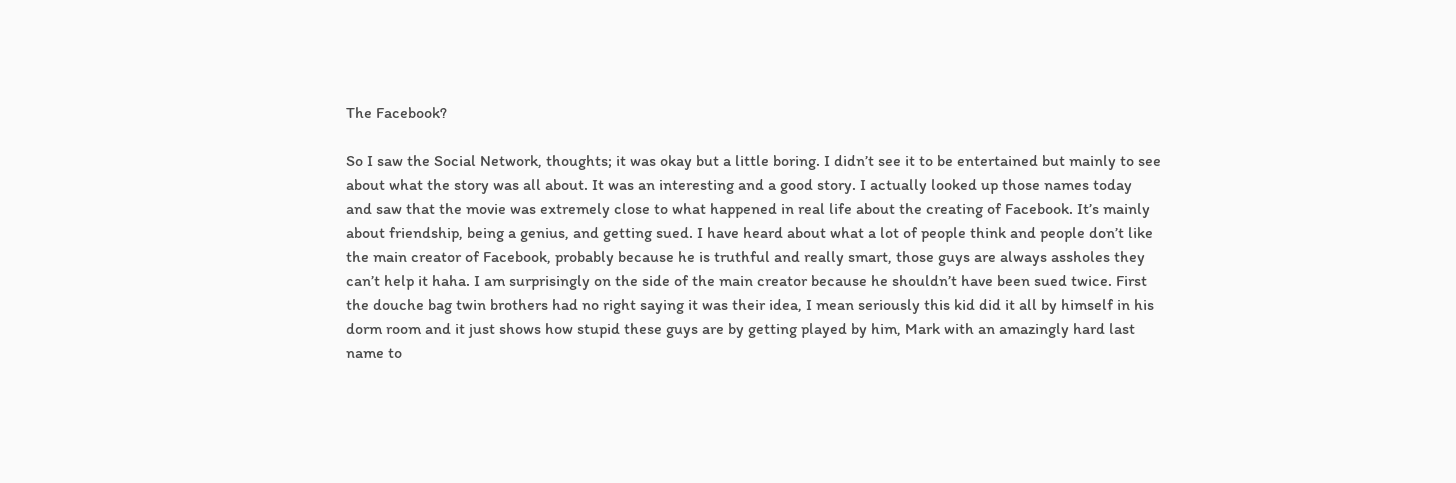The Facebook?

So I saw the Social Network, thoughts; it was okay but a little boring. I didn’t see it to be entertained but mainly to see about what the story was all about. It was an interesting and a good story. I actually looked up those names today and saw that the movie was extremely close to what happened in real life about the creating of Facebook. It’s mainly about friendship, being a genius, and getting sued. I have heard about what a lot of people think and people don’t like the main creator of Facebook, probably because he is truthful and really smart, those guys are always assholes they can’t help it haha. I am surprisingly on the side of the main creator because he shouldn’t have been sued twice. First the douche bag twin brothers had no right saying it was their idea, I mean seriously this kid did it all by himself in his dorm room and it just shows how stupid these guys are by getting played by him, Mark with an amazingly hard last name to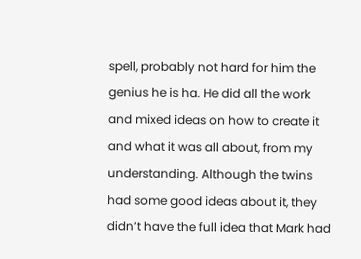spell, probably not hard for him the genius he is ha. He did all the work and mixed ideas on how to create it and what it was all about, from my understanding. Although the twins had some good ideas about it, they didn’t have the full idea that Mark had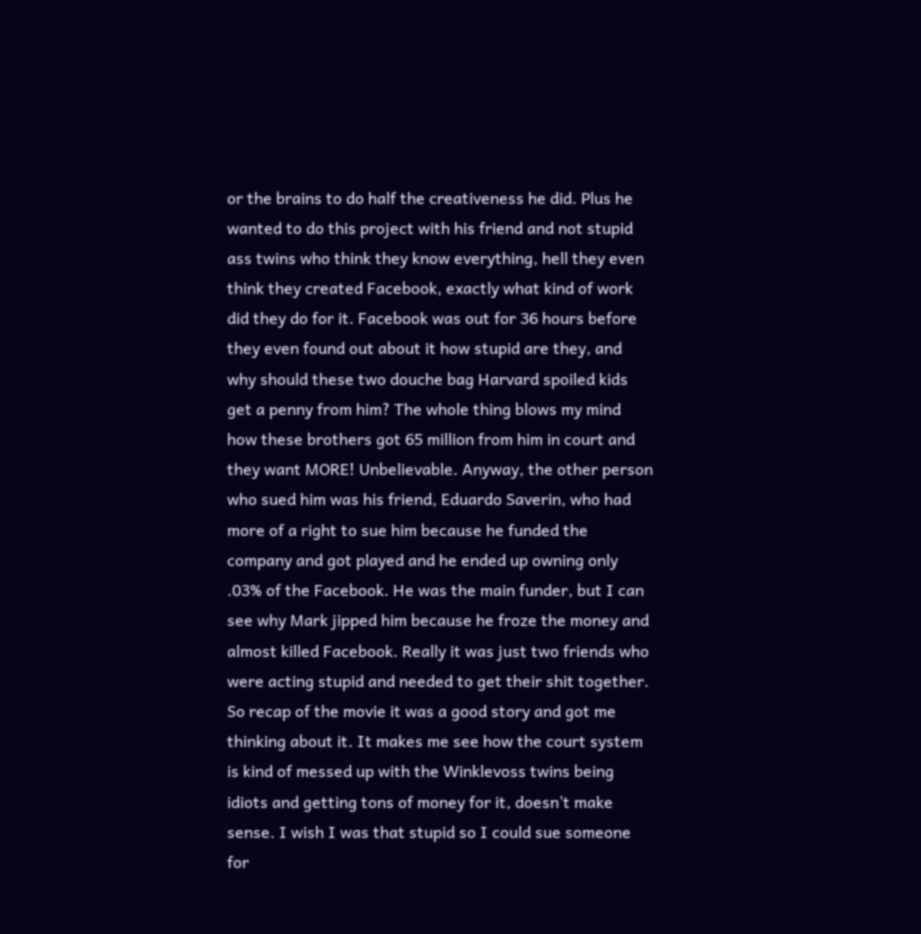or the brains to do half the creativeness he did. Plus he wanted to do this project with his friend and not stupid ass twins who think they know everything, hell they even think they created Facebook, exactly what kind of work did they do for it. Facebook was out for 36 hours before they even found out about it how stupid are they, and why should these two douche bag Harvard spoiled kids get a penny from him? The whole thing blows my mind how these brothers got 65 million from him in court and they want MORE! Unbelievable. Anyway, the other person who sued him was his friend, Eduardo Saverin, who had more of a right to sue him because he funded the company and got played and he ended up owning only .03% of the Facebook. He was the main funder, but I can see why Mark jipped him because he froze the money and almost killed Facebook. Really it was just two friends who were acting stupid and needed to get their shit together. So recap of the movie it was a good story and got me thinking about it. It makes me see how the court system is kind of messed up with the Winklevoss twins being idiots and getting tons of money for it, doesn’t make sense. I wish I was that stupid so I could sue someone for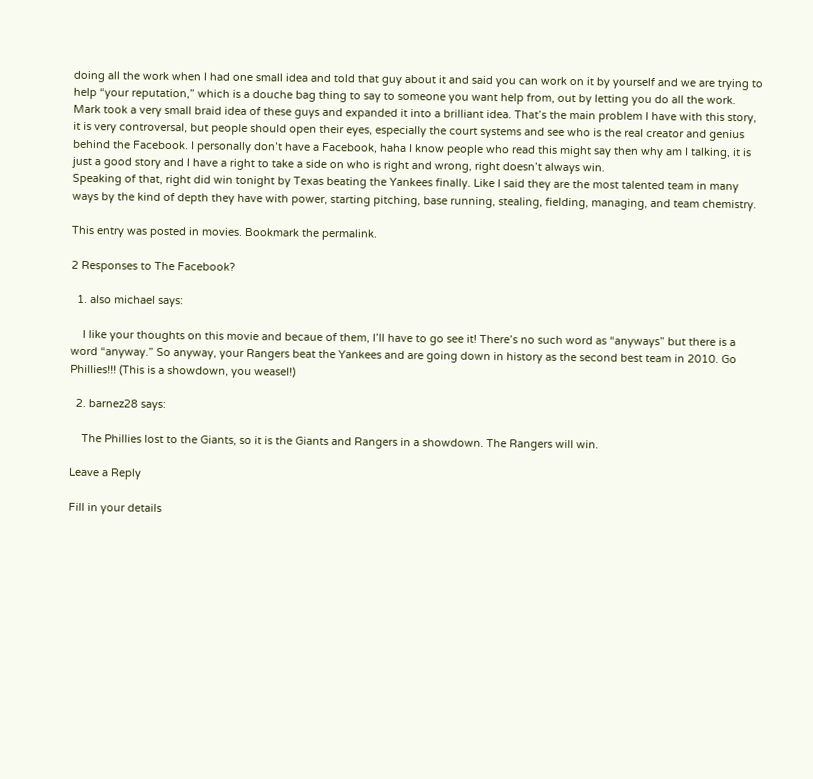doing all the work when I had one small idea and told that guy about it and said you can work on it by yourself and we are trying to help “your reputation,” which is a douche bag thing to say to someone you want help from, out by letting you do all the work. Mark took a very small braid idea of these guys and expanded it into a brilliant idea. That’s the main problem I have with this story, it is very controversal, but people should open their eyes, especially the court systems and see who is the real creator and genius behind the Facebook. I personally don’t have a Facebook, haha I know people who read this might say then why am I talking, it is just a good story and I have a right to take a side on who is right and wrong, right doesn’t always win.
Speaking of that, right did win tonight by Texas beating the Yankees finally. Like I said they are the most talented team in many ways by the kind of depth they have with power, starting pitching, base running, stealing, fielding, managing, and team chemistry.

This entry was posted in movies. Bookmark the permalink.

2 Responses to The Facebook?

  1. also michael says:

    I like your thoughts on this movie and becaue of them, I’ll have to go see it! There’s no such word as “anyways” but there is a word “anyway.” So anyway, your Rangers beat the Yankees and are going down in history as the second best team in 2010. Go Phillies!!! (This is a showdown, you weasel!)

  2. barnez28 says:

    The Phillies lost to the Giants, so it is the Giants and Rangers in a showdown. The Rangers will win.

Leave a Reply

Fill in your details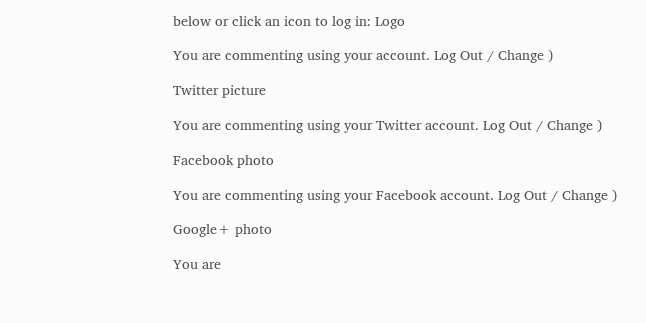below or click an icon to log in: Logo

You are commenting using your account. Log Out / Change )

Twitter picture

You are commenting using your Twitter account. Log Out / Change )

Facebook photo

You are commenting using your Facebook account. Log Out / Change )

Google+ photo

You are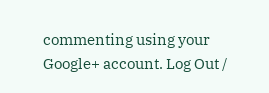commenting using your Google+ account. Log Out /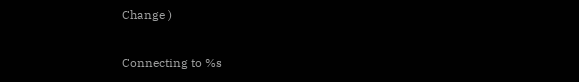Change )

Connecting to %s